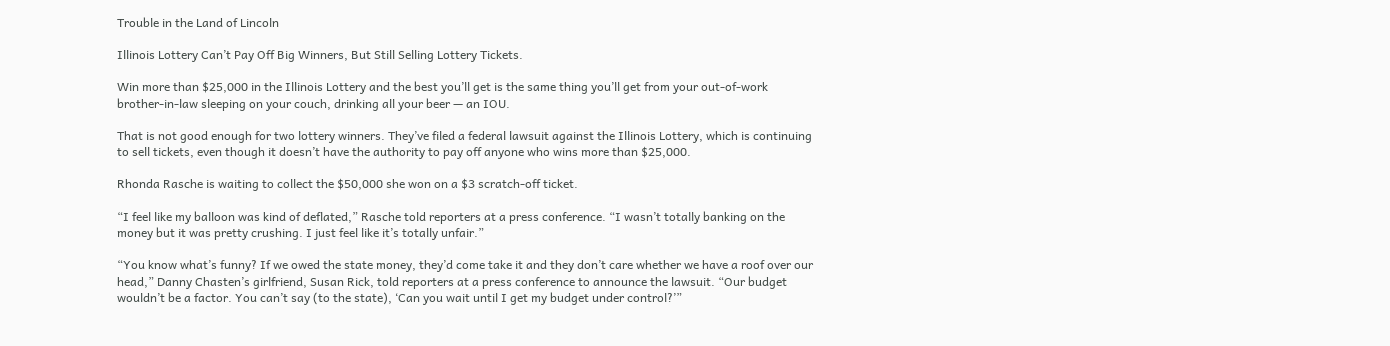Trouble in the Land of Lincoln

Illinois Lottery Can’t Pay Off Big Winners, But Still Selling Lottery Tickets.

Win more than $25,000 in the Illinois Lottery and the best you’ll get is the same thing you’ll get from your out-of-work brother-in-law sleeping on your couch, drinking all your beer — an IOU.

That is not good enough for two lottery winners. They’ve filed a federal lawsuit against the Illinois Lottery, which is continuing to sell tickets, even though it doesn’t have the authority to pay off anyone who wins more than $25,000.

Rhonda Rasche is waiting to collect the $50,000 she won on a $3 scratch-off ticket.

“I feel like my balloon was kind of deflated,” Rasche told reporters at a press conference. “I wasn’t totally banking on the money but it was pretty crushing. I just feel like it’s totally unfair.”

“You know what’s funny? If we owed the state money, they’d come take it and they don’t care whether we have a roof over our head,” Danny Chasten’s girlfriend, Susan Rick, told reporters at a press conference to announce the lawsuit. “Our budget wouldn’t be a factor. You can’t say (to the state), ‘Can you wait until I get my budget under control?’”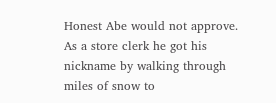Honest Abe would not approve. As a store clerk he got his nickname by walking through miles of snow to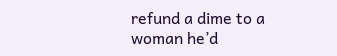refund a dime to a woman he’d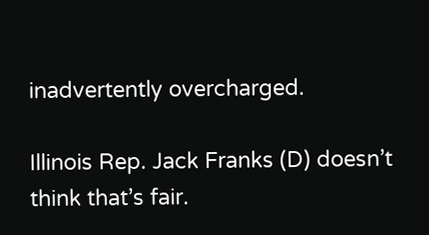inadvertently overcharged.

Illinois Rep. Jack Franks (D) doesn’t think that’s fair.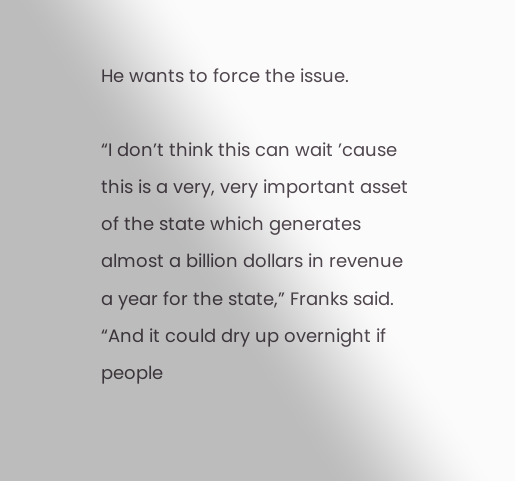He wants to force the issue.

“I don’t think this can wait ’cause this is a very, very important asset of the state which generates almost a billion dollars in revenue a year for the state,” Franks said. “And it could dry up overnight if people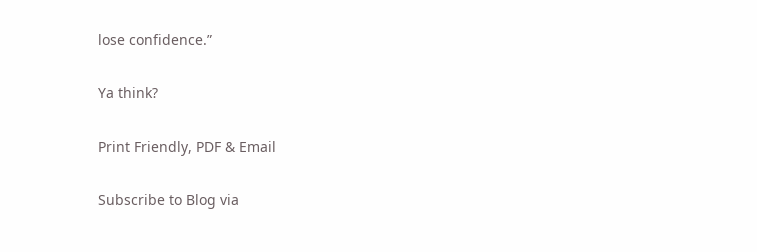lose confidence.”

Ya think?

Print Friendly, PDF & Email

Subscribe to Blog via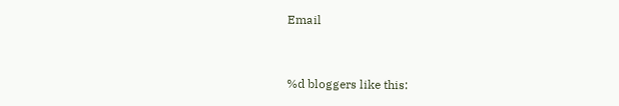Email


%d bloggers like this: